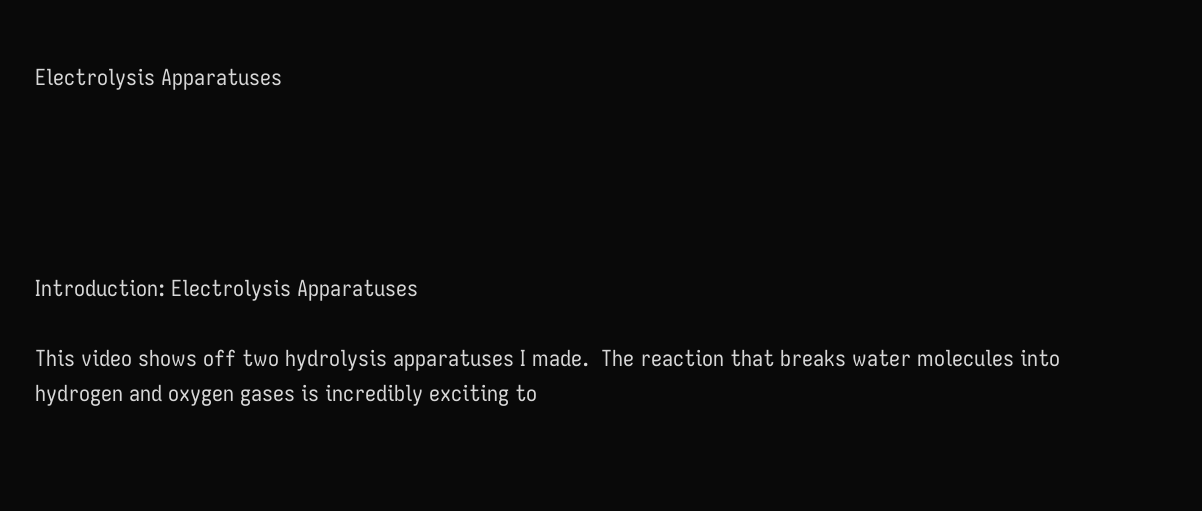Electrolysis Apparatuses





Introduction: Electrolysis Apparatuses

This video shows off two hydrolysis apparatuses I made.  The reaction that breaks water molecules into hydrogen and oxygen gases is incredibly exciting to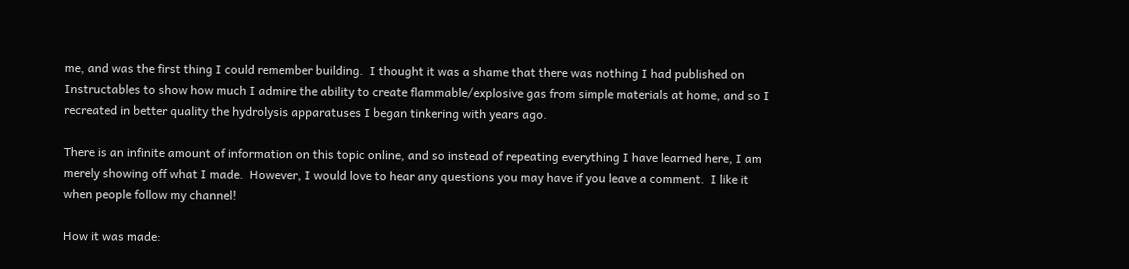me, and was the first thing I could remember building.  I thought it was a shame that there was nothing I had published on Instructables to show how much I admire the ability to create flammable/explosive gas from simple materials at home, and so I recreated in better quality the hydrolysis apparatuses I began tinkering with years ago.

There is an infinite amount of information on this topic online, and so instead of repeating everything I have learned here, I am merely showing off what I made.  However, I would love to hear any questions you may have if you leave a comment.  I like it when people follow my channel!

How it was made: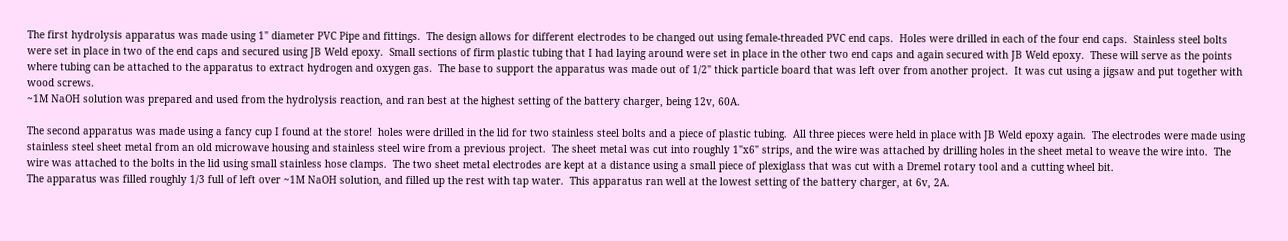The first hydrolysis apparatus was made using 1" diameter PVC Pipe and fittings.  The design allows for different electrodes to be changed out using female-threaded PVC end caps.  Holes were drilled in each of the four end caps.  Stainless steel bolts were set in place in two of the end caps and secured using JB Weld epoxy.  Small sections of firm plastic tubing that I had laying around were set in place in the other two end caps and again secured with JB Weld epoxy.  These will serve as the points where tubing can be attached to the apparatus to extract hydrogen and oxygen gas.  The base to support the apparatus was made out of 1/2" thick particle board that was left over from another project.  It was cut using a jigsaw and put together with wood screws.
~1M NaOH solution was prepared and used from the hydrolysis reaction, and ran best at the highest setting of the battery charger, being 12v, 60A.

The second apparatus was made using a fancy cup I found at the store!  holes were drilled in the lid for two stainless steel bolts and a piece of plastic tubing.  All three pieces were held in place with JB Weld epoxy again.  The electrodes were made using stainless steel sheet metal from an old microwave housing and stainless steel wire from a previous project.  The sheet metal was cut into roughly 1"x6" strips, and the wire was attached by drilling holes in the sheet metal to weave the wire into.  The wire was attached to the bolts in the lid using small stainless hose clamps.  The two sheet metal electrodes are kept at a distance using a small piece of plexiglass that was cut with a Dremel rotary tool and a cutting wheel bit.
The apparatus was filled roughly 1/3 full of left over ~1M NaOH solution, and filled up the rest with tap water.  This apparatus ran well at the lowest setting of the battery charger, at 6v, 2A.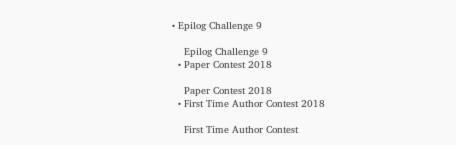• Epilog Challenge 9

    Epilog Challenge 9
  • Paper Contest 2018

    Paper Contest 2018
  • First Time Author Contest 2018

    First Time Author Contest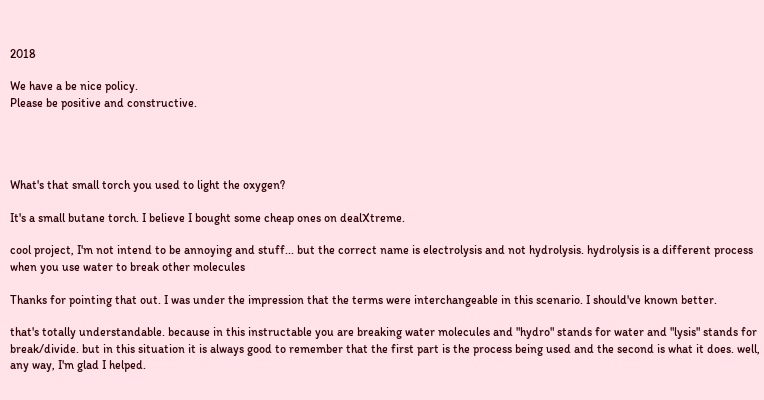2018

We have a be nice policy.
Please be positive and constructive.




What's that small torch you used to light the oxygen?

It's a small butane torch. I believe I bought some cheap ones on dealXtreme.

cool project, I'm not intend to be annoying and stuff... but the correct name is electrolysis and not hydrolysis. hydrolysis is a different process when you use water to break other molecules

Thanks for pointing that out. I was under the impression that the terms were interchangeable in this scenario. I should've known better.

that's totally understandable. because in this instructable you are breaking water molecules and "hydro" stands for water and "lysis" stands for break/divide. but in this situation it is always good to remember that the first part is the process being used and the second is what it does. well, any way, I'm glad I helped.